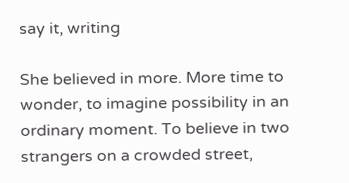say it, writing

She believed in more. More time to wonder, to imagine possibility in an ordinary moment. To believe in two strangers on a crowded street,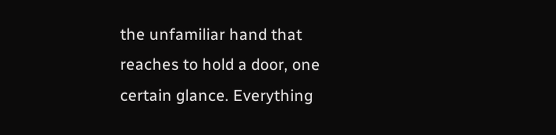the unfamiliar hand that reaches to hold a door, one certain glance. Everything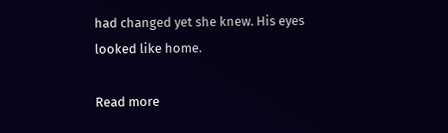had changed yet she knew. His eyes looked like home.

Read more